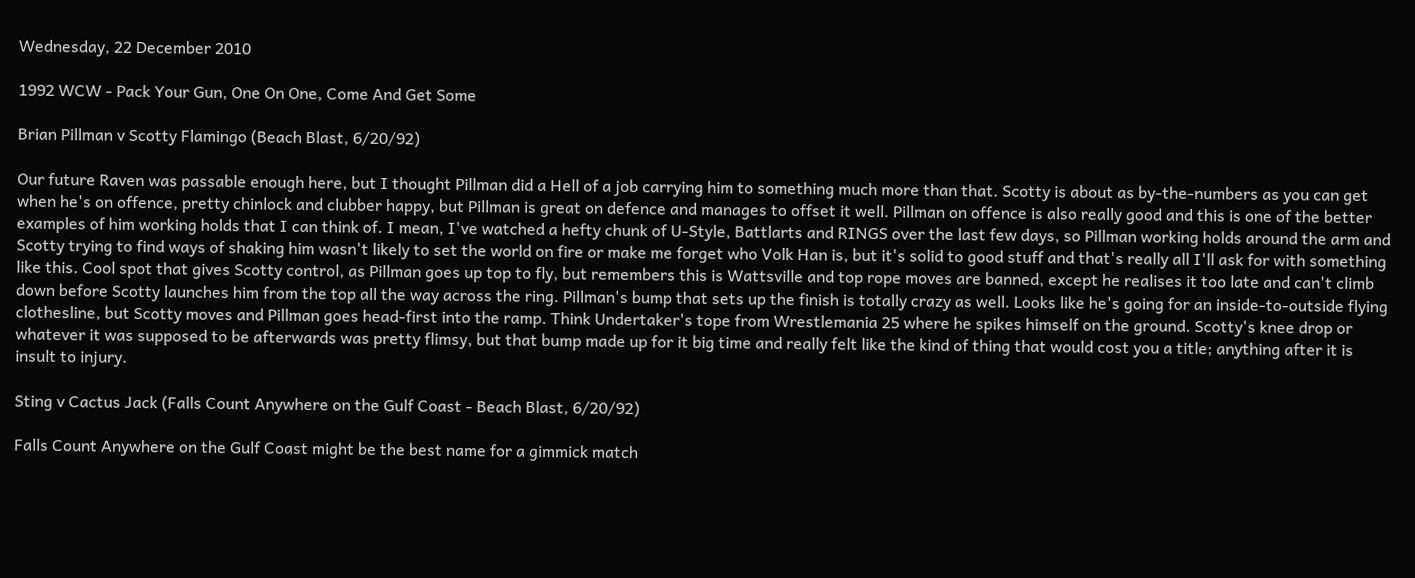Wednesday, 22 December 2010

1992 WCW - Pack Your Gun, One On One, Come And Get Some

Brian Pillman v Scotty Flamingo (Beach Blast, 6/20/92)

Our future Raven was passable enough here, but I thought Pillman did a Hell of a job carrying him to something much more than that. Scotty is about as by-the-numbers as you can get when he's on offence, pretty chinlock and clubber happy, but Pillman is great on defence and manages to offset it well. Pillman on offence is also really good and this is one of the better examples of him working holds that I can think of. I mean, I've watched a hefty chunk of U-Style, Battlarts and RINGS over the last few days, so Pillman working holds around the arm and Scotty trying to find ways of shaking him wasn't likely to set the world on fire or make me forget who Volk Han is, but it's solid to good stuff and that's really all I'll ask for with something like this. Cool spot that gives Scotty control, as Pillman goes up top to fly, but remembers this is Wattsville and top rope moves are banned, except he realises it too late and can't climb down before Scotty launches him from the top all the way across the ring. Pillman's bump that sets up the finish is totally crazy as well. Looks like he's going for an inside-to-outside flying clothesline, but Scotty moves and Pillman goes head-first into the ramp. Think Undertaker's tope from Wrestlemania 25 where he spikes himself on the ground. Scotty's knee drop or whatever it was supposed to be afterwards was pretty flimsy, but that bump made up for it big time and really felt like the kind of thing that would cost you a title; anything after it is insult to injury.

Sting v Cactus Jack (Falls Count Anywhere on the Gulf Coast - Beach Blast, 6/20/92)

Falls Count Anywhere on the Gulf Coast might be the best name for a gimmick match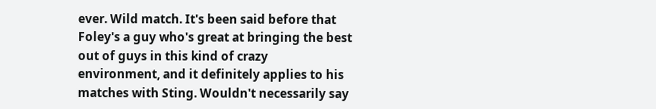ever. Wild match. It's been said before that Foley's a guy who's great at bringing the best out of guys in this kind of crazy environment, and it definitely applies to his matches with Sting. Wouldn't necessarily say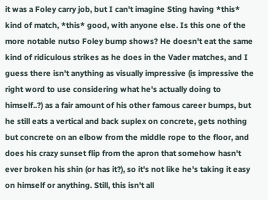it was a Foley carry job, but I can't imagine Sting having *this* kind of match, *this* good, with anyone else. Is this one of the more notable nutso Foley bump shows? He doesn't eat the same kind of ridiculous strikes as he does in the Vader matches, and I guess there isn't anything as visually impressive (is impressive the right word to use considering what he's actually doing to himself..?) as a fair amount of his other famous career bumps, but he still eats a vertical and back suplex on concrete, gets nothing but concrete on an elbow from the middle rope to the floor, and does his crazy sunset flip from the apron that somehow hasn't ever broken his shin (or has it?), so it's not like he's taking it easy on himself or anything. Still, this isn't all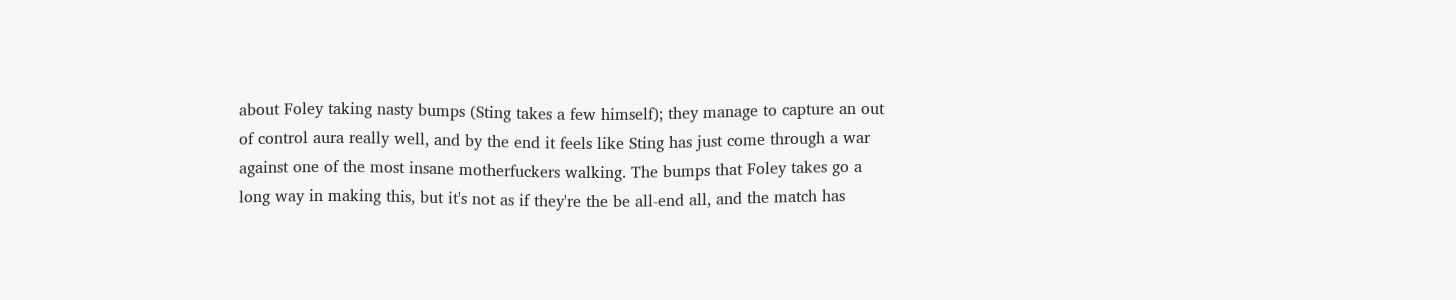about Foley taking nasty bumps (Sting takes a few himself); they manage to capture an out of control aura really well, and by the end it feels like Sting has just come through a war against one of the most insane motherfuckers walking. The bumps that Foley takes go a long way in making this, but it's not as if they're the be all-end all, and the match has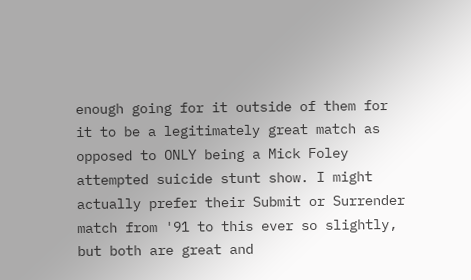enough going for it outside of them for it to be a legitimately great match as opposed to ONLY being a Mick Foley attempted suicide stunt show. I might actually prefer their Submit or Surrender match from '91 to this ever so slightly, but both are great and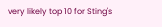very likely top 10 for Sting's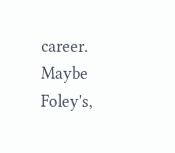career. Maybe Foley's,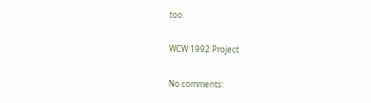too.

WCW 1992 Project

No comments: